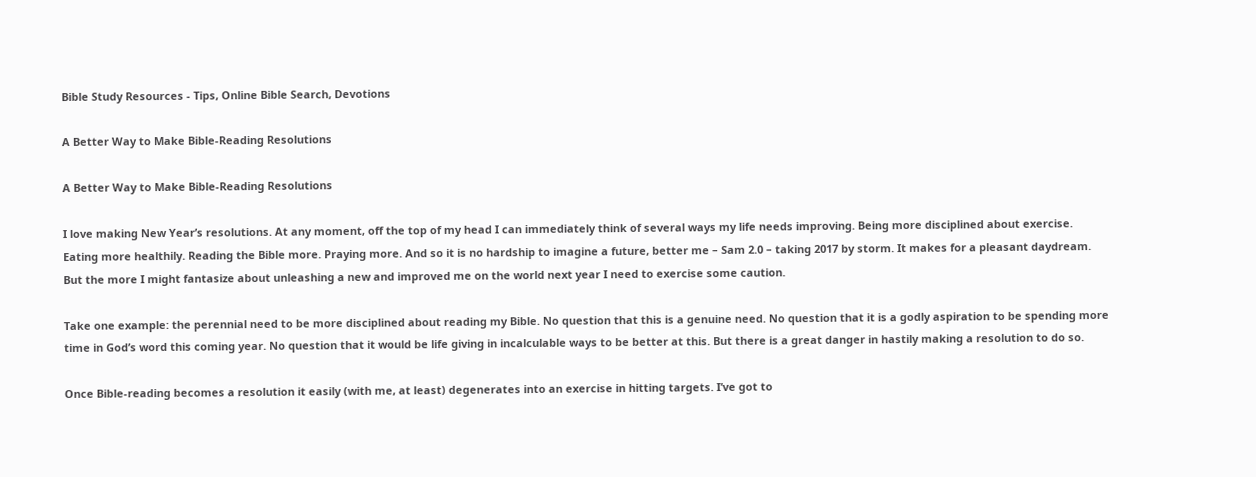Bible Study Resources - Tips, Online Bible Search, Devotions

A Better Way to Make Bible-Reading Resolutions

A Better Way to Make Bible-Reading Resolutions

I love making New Year’s resolutions. At any moment, off the top of my head I can immediately think of several ways my life needs improving. Being more disciplined about exercise. Eating more healthily. Reading the Bible more. Praying more. And so it is no hardship to imagine a future, better me – Sam 2.0 – taking 2017 by storm. It makes for a pleasant daydream. But the more I might fantasize about unleashing a new and improved me on the world next year I need to exercise some caution.

Take one example: the perennial need to be more disciplined about reading my Bible. No question that this is a genuine need. No question that it is a godly aspiration to be spending more time in God’s word this coming year. No question that it would be life giving in incalculable ways to be better at this. But there is a great danger in hastily making a resolution to do so.

Once Bible-reading becomes a resolution it easily (with me, at least) degenerates into an exercise in hitting targets. I’ve got to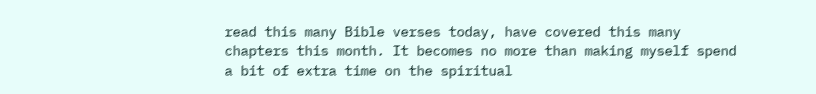read this many Bible verses today, have covered this many chapters this month. It becomes no more than making myself spend a bit of extra time on the spiritual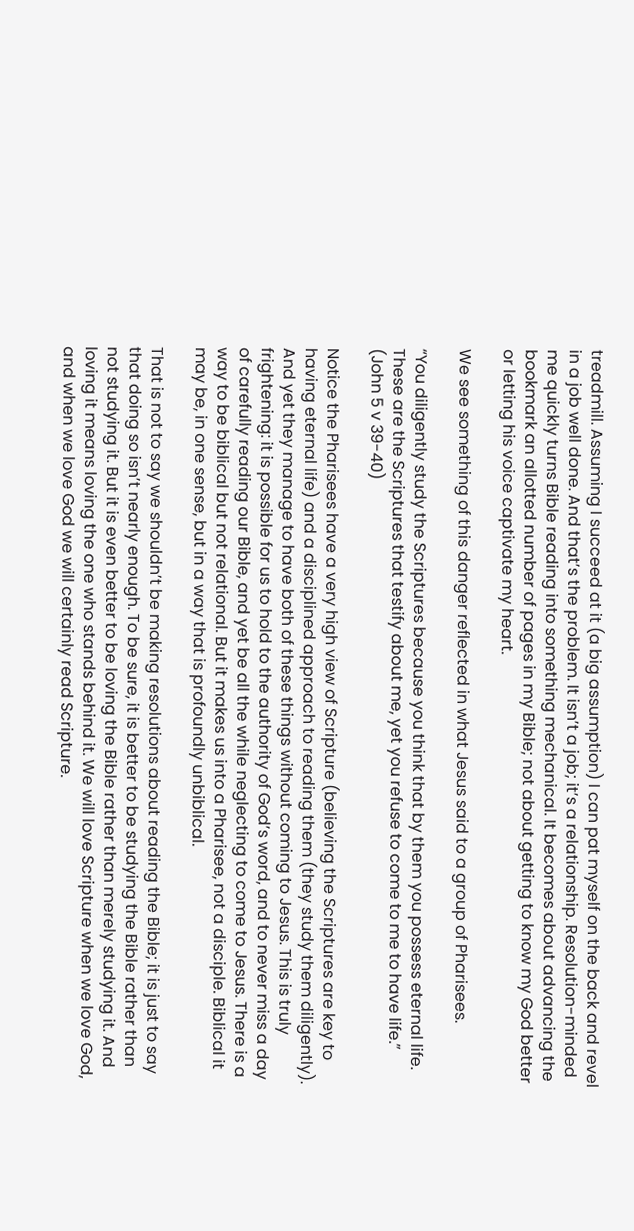treadmill. Assuming I succeed at it (a big assumption) I can pat myself on the back and revel in a job well done. And that’s the problem. It isn’t a job; it’s a relationship. Resolution-minded me quickly turns Bible reading into something mechanical. It becomes about advancing the bookmark an allotted number of pages in my Bible; not about getting to know my God better or letting his voice captivate my heart.

We see something of this danger reflected in what Jesus said to a group of Pharisees.

“You diligently study the Scriptures because you think that by them you possess eternal life. These are the Scriptures that testify about me, yet you refuse to come to me to have life.” (John 5 v 39-40)

Notice the Pharisees have a very high view of Scripture (believing the Scriptures are key to having eternal life) and a disciplined approach to reading them (they study them diligently). And yet they manage to have both of these things without coming to Jesus. This is truly frightening: it is possible for us to hold to the authority of God’s word, and to never miss a day of carefully reading our Bible, and yet be all the while neglecting to come to Jesus. There is a way to be biblical but not relational. But it makes us into a Pharisee, not a disciple. Biblical it may be, in one sense, but in a way that is profoundly unbiblical.

That is not to say we shouldn’t be making resolutions about reading the Bible; it is just to say that doing so isn’t nearly enough. To be sure, it is better to be studying the Bible rather than not studying it. But it is even better to be loving the Bible rather than merely studying it. And loving it means loving the one who stands behind it. We will love Scripture when we love God, and when we love God we will certainly read Scripture.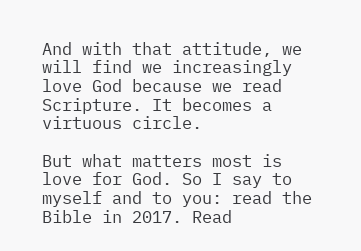And with that attitude, we will find we increasingly love God because we read Scripture. It becomes a virtuous circle.

But what matters most is love for God. So I say to myself and to you: read the Bible in 2017. Read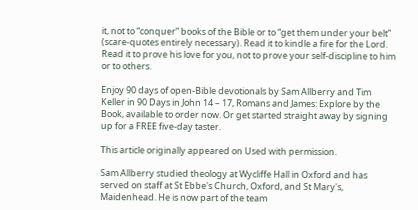it, not to “conquer” books of the Bible or to “get them under your belt” (scare-quotes entirely necessary). Read it to kindle a fire for the Lord. Read it to prove his love for you, not to prove your self-discipline to him or to others.

Enjoy 90 days of open-Bible devotionals by Sam Allberry and Tim Keller in 90 Days in John 14 – 17, Romans and James: Explore by the Book, available to order now. Or get started straight away by signing up for a FREE five-day taster.

This article originally appeared on Used with permission.

Sam Allberry studied theology at Wycliffe Hall in Oxford and has served on staff at St Ebbe's Church, Oxford, and St Mary's, Maidenhead. He is now part of the team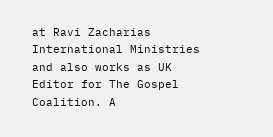at Ravi Zacharias International Ministries and also works as UK Editor for The Gospel Coalition. A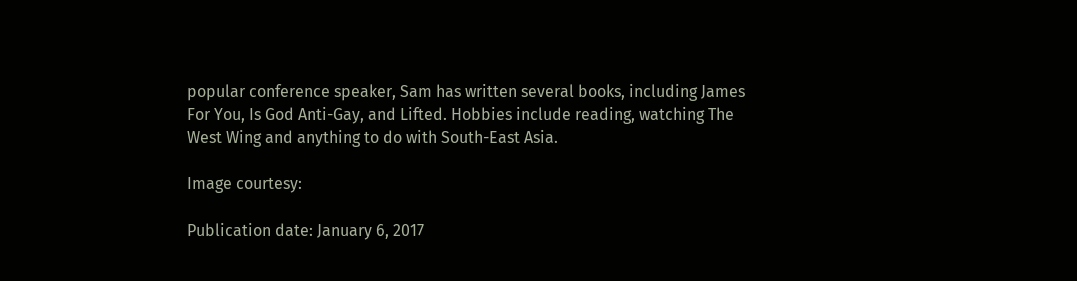popular conference speaker, Sam has written several books, including James For You, Is God Anti-Gay, and Lifted. Hobbies include reading, watching The West Wing and anything to do with South-East Asia.

Image courtesy:

Publication date: January 6, 2017